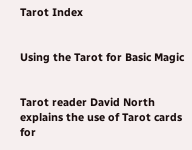Tarot Index


Using the Tarot for Basic Magic


Tarot reader David North explains the use of Tarot cards for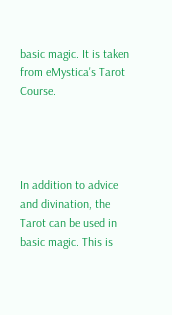basic magic. It is taken from eMystica's Tarot Course.




In addition to advice and divination, the Tarot can be used in basic magic. This is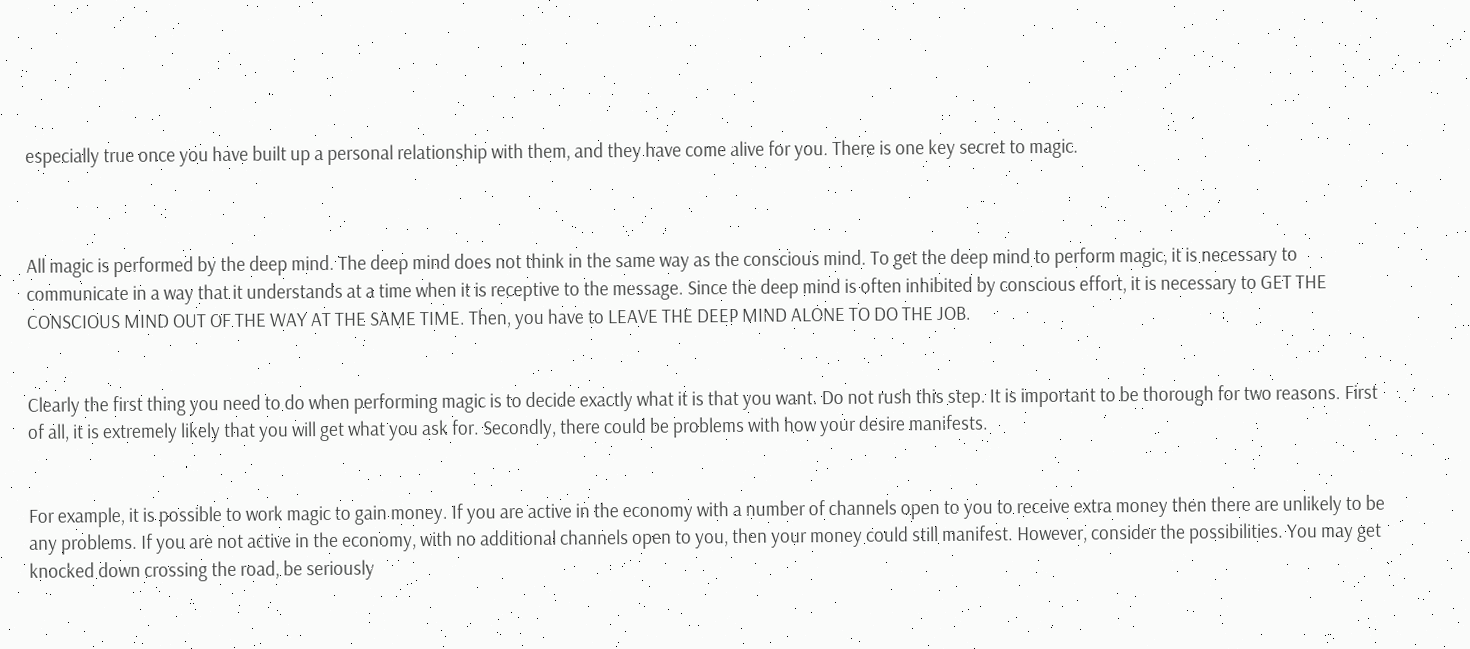especially true once you have built up a personal relationship with them, and they have come alive for you. There is one key secret to magic.



All magic is performed by the deep mind. The deep mind does not think in the same way as the conscious mind. To get the deep mind to perform magic, it is necessary to communicate in a way that it understands at a time when it is receptive to the message. Since the deep mind is often inhibited by conscious effort, it is necessary to GET THE CONSCIOUS MIND OUT OF THE WAY AT THE SAME TIME. Then, you have to LEAVE THE DEEP MIND ALONE TO DO THE JOB.


Clearly the first thing you need to do when performing magic is to decide exactly what it is that you want. Do not rush this step. It is important to be thorough for two reasons. First of all, it is extremely likely that you will get what you ask for. Secondly, there could be problems with how your desire manifests.


For example, it is possible to work magic to gain money. If you are active in the economy with a number of channels open to you to receive extra money then there are unlikely to be any problems. If you are not active in the economy, with no additional channels open to you, then your money could still manifest. However, consider the possibilities. You may get knocked down crossing the road, be seriously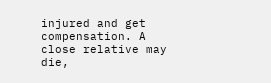injured and get compensation. A close relative may die,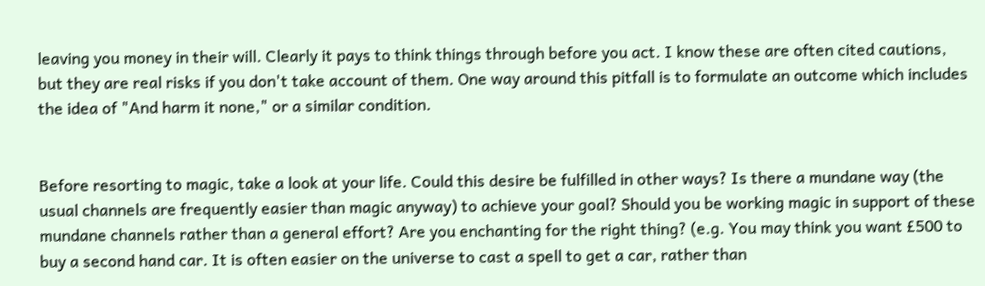leaving you money in their will. Clearly it pays to think things through before you act. I know these are often cited cautions, but they are real risks if you don't take account of them. One way around this pitfall is to formulate an outcome which includes the idea of "And harm it none," or a similar condition.


Before resorting to magic, take a look at your life. Could this desire be fulfilled in other ways? Is there a mundane way (the usual channels are frequently easier than magic anyway) to achieve your goal? Should you be working magic in support of these mundane channels rather than a general effort? Are you enchanting for the right thing? (e.g. You may think you want £500 to buy a second hand car. It is often easier on the universe to cast a spell to get a car, rather than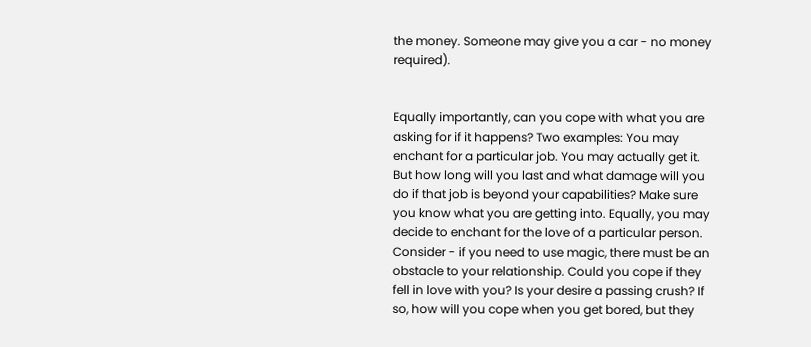the money. Someone may give you a car - no money required).


Equally importantly, can you cope with what you are asking for if it happens? Two examples: You may enchant for a particular job. You may actually get it. But how long will you last and what damage will you do if that job is beyond your capabilities? Make sure you know what you are getting into. Equally, you may decide to enchant for the love of a particular person. Consider - if you need to use magic, there must be an obstacle to your relationship. Could you cope if they fell in love with you? Is your desire a passing crush? If so, how will you cope when you get bored, but they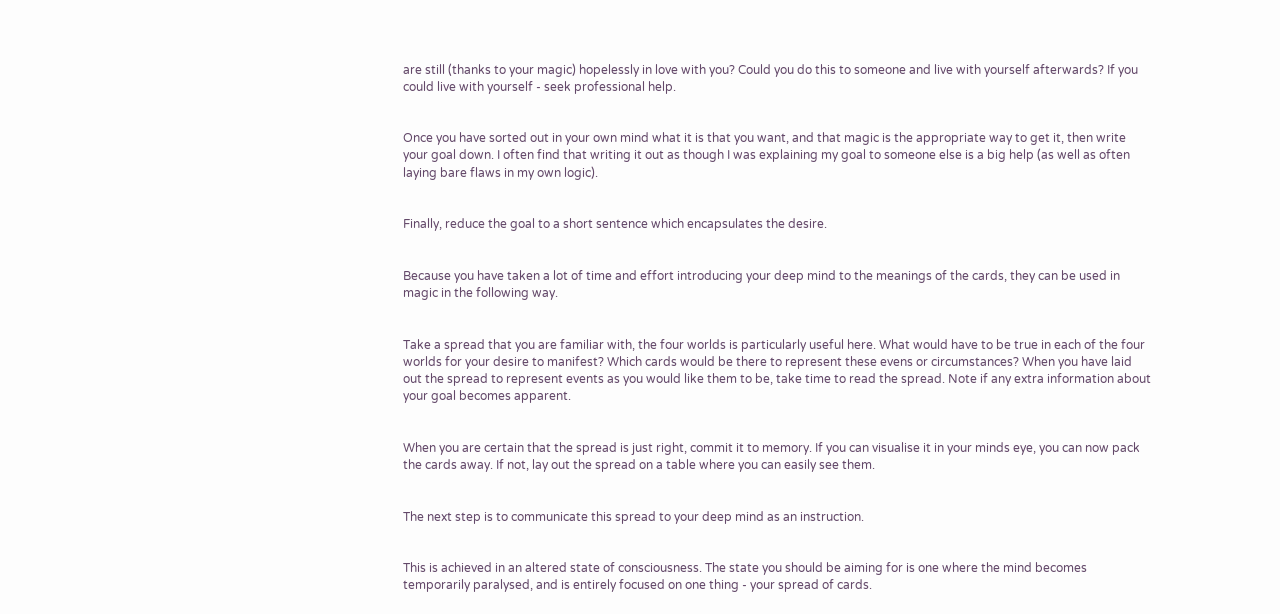are still (thanks to your magic) hopelessly in love with you? Could you do this to someone and live with yourself afterwards? If you could live with yourself - seek professional help.


Once you have sorted out in your own mind what it is that you want, and that magic is the appropriate way to get it, then write your goal down. I often find that writing it out as though I was explaining my goal to someone else is a big help (as well as often laying bare flaws in my own logic).


Finally, reduce the goal to a short sentence which encapsulates the desire.


Because you have taken a lot of time and effort introducing your deep mind to the meanings of the cards, they can be used in magic in the following way.


Take a spread that you are familiar with, the four worlds is particularly useful here. What would have to be true in each of the four worlds for your desire to manifest? Which cards would be there to represent these evens or circumstances? When you have laid out the spread to represent events as you would like them to be, take time to read the spread. Note if any extra information about your goal becomes apparent.


When you are certain that the spread is just right, commit it to memory. If you can visualise it in your minds eye, you can now pack the cards away. If not, lay out the spread on a table where you can easily see them.


The next step is to communicate this spread to your deep mind as an instruction.


This is achieved in an altered state of consciousness. The state you should be aiming for is one where the mind becomes temporarily paralysed, and is entirely focused on one thing - your spread of cards.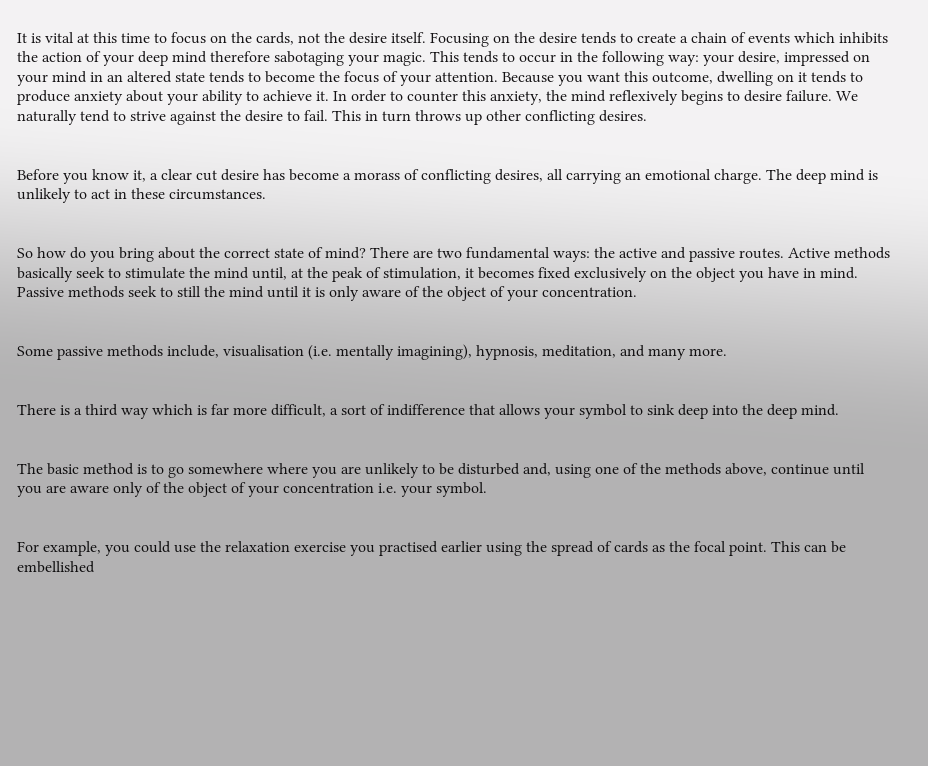It is vital at this time to focus on the cards, not the desire itself. Focusing on the desire tends to create a chain of events which inhibits the action of your deep mind therefore sabotaging your magic. This tends to occur in the following way: your desire, impressed on your mind in an altered state tends to become the focus of your attention. Because you want this outcome, dwelling on it tends to produce anxiety about your ability to achieve it. In order to counter this anxiety, the mind reflexively begins to desire failure. We naturally tend to strive against the desire to fail. This in turn throws up other conflicting desires.


Before you know it, a clear cut desire has become a morass of conflicting desires, all carrying an emotional charge. The deep mind is unlikely to act in these circumstances.


So how do you bring about the correct state of mind? There are two fundamental ways: the active and passive routes. Active methods basically seek to stimulate the mind until, at the peak of stimulation, it becomes fixed exclusively on the object you have in mind. Passive methods seek to still the mind until it is only aware of the object of your concentration.


Some passive methods include, visualisation (i.e. mentally imagining), hypnosis, meditation, and many more.


There is a third way which is far more difficult, a sort of indifference that allows your symbol to sink deep into the deep mind.


The basic method is to go somewhere where you are unlikely to be disturbed and, using one of the methods above, continue until you are aware only of the object of your concentration i.e. your symbol.


For example, you could use the relaxation exercise you practised earlier using the spread of cards as the focal point. This can be embellished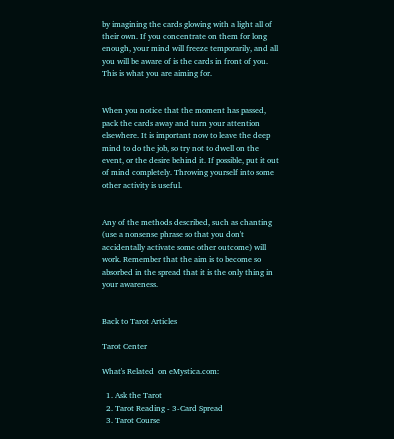by imagining the cards glowing with a light all of their own. If you concentrate on them for long enough, your mind will freeze temporarily, and all you will be aware of is the cards in front of you. This is what you are aiming for.


When you notice that the moment has passed, pack the cards away and turn your attention elsewhere. It is important now to leave the deep mind to do the job, so try not to dwell on the event, or the desire behind it. If possible, put it out of mind completely. Throwing yourself into some other activity is useful.


Any of the methods described, such as chanting (use a nonsense phrase so that you don't accidentally activate some other outcome) will work. Remember that the aim is to become so absorbed in the spread that it is the only thing in your awareness.


Back to Tarot Articles

Tarot Center

What's Related  on eMystica.com:

  1. Ask the Tarot
  2. Tarot Reading - 3-Card Spread
  3. Tarot Course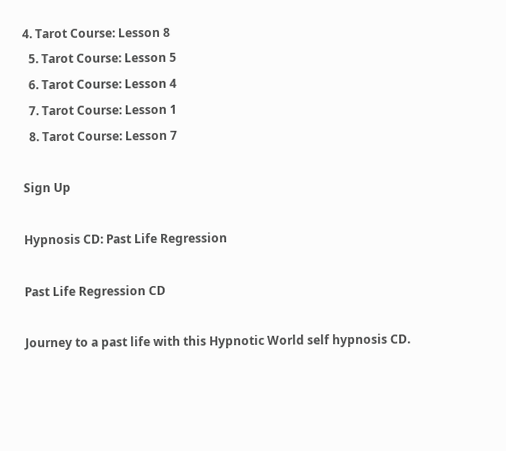4. Tarot Course: Lesson 8
  5. Tarot Course: Lesson 5
  6. Tarot Course: Lesson 4
  7. Tarot Course: Lesson 1
  8. Tarot Course: Lesson 7

Sign Up

Hypnosis CD: Past Life Regression

Past Life Regression CD

Journey to a past life with this Hypnotic World self hypnosis CD.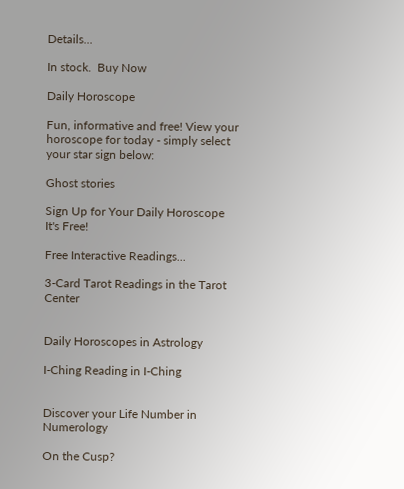Details...

In stock.  Buy Now

Daily Horoscope

Fun, informative and free! View your horoscope for today - simply select your star sign below:

Ghost stories

Sign Up for Your Daily Horoscope It's Free!

Free Interactive Readings...

3-Card Tarot Readings in the Tarot Center


Daily Horoscopes in Astrology

I-Ching Reading in I-Ching


Discover your Life Number in Numerology

On the Cusp?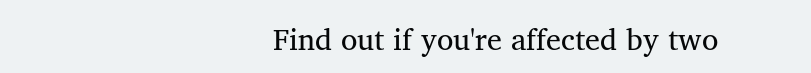Find out if you're affected by two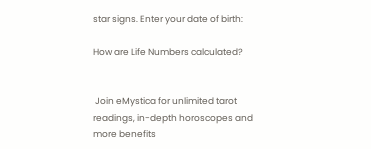star signs. Enter your date of birth:

How are Life Numbers calculated?


 Join eMystica for unlimited tarot readings, in-depth horoscopes and more benefits